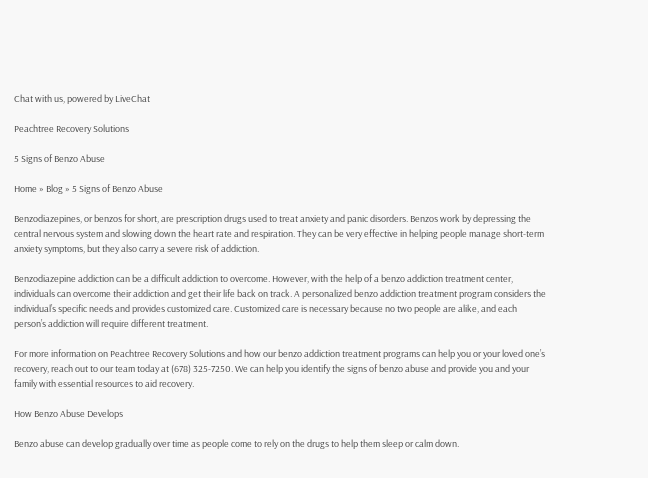Chat with us, powered by LiveChat

Peachtree Recovery Solutions

5 Signs of Benzo Abuse

Home » Blog » 5 Signs of Benzo Abuse

Benzodiazepines, or benzos for short, are prescription drugs used to treat anxiety and panic disorders. Benzos work by depressing the central nervous system and slowing down the heart rate and respiration. They can be very effective in helping people manage short-term anxiety symptoms, but they also carry a severe risk of addiction.

Benzodiazepine addiction can be a difficult addiction to overcome. However, with the help of a benzo addiction treatment center, individuals can overcome their addiction and get their life back on track. A personalized benzo addiction treatment program considers the individual’s specific needs and provides customized care. Customized care is necessary because no two people are alike, and each person’s addiction will require different treatment.

For more information on Peachtree Recovery Solutions and how our benzo addiction treatment programs can help you or your loved one’s recovery, reach out to our team today at (678) 325-7250. We can help you identify the signs of benzo abuse and provide you and your family with essential resources to aid recovery.

How Benzo Abuse Develops

Benzo abuse can develop gradually over time as people come to rely on the drugs to help them sleep or calm down.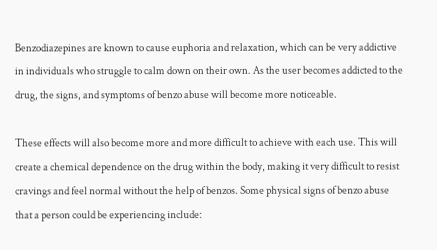Benzodiazepines are known to cause euphoria and relaxation, which can be very addictive in individuals who struggle to calm down on their own. As the user becomes addicted to the drug, the signs, and symptoms of benzo abuse will become more noticeable.

These effects will also become more and more difficult to achieve with each use. This will create a chemical dependence on the drug within the body, making it very difficult to resist cravings and feel normal without the help of benzos. Some physical signs of benzo abuse that a person could be experiencing include: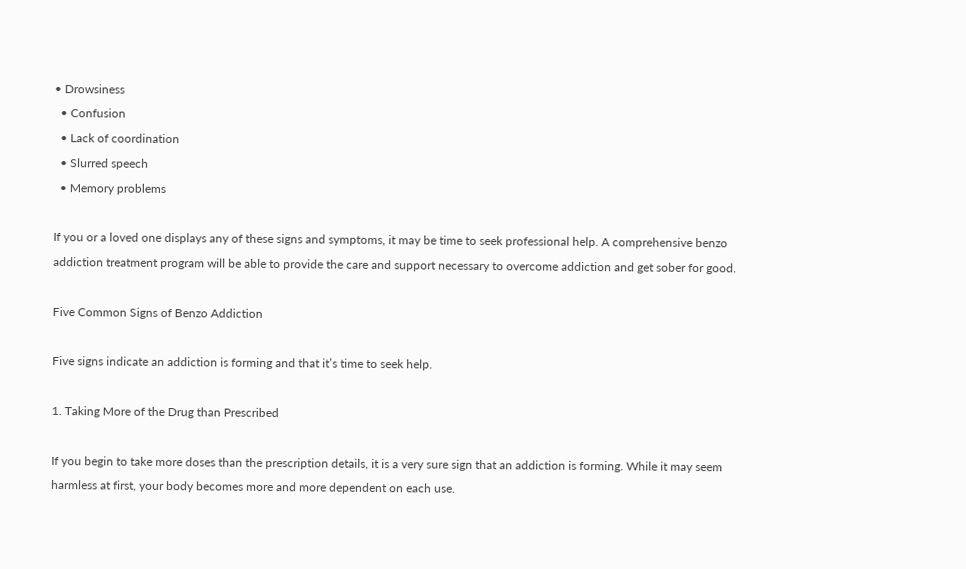• Drowsiness
  • Confusion
  • Lack of coordination
  • Slurred speech
  • Memory problems

If you or a loved one displays any of these signs and symptoms, it may be time to seek professional help. A comprehensive benzo addiction treatment program will be able to provide the care and support necessary to overcome addiction and get sober for good.

Five Common Signs of Benzo Addiction

Five signs indicate an addiction is forming and that it’s time to seek help.

1. Taking More of the Drug than Prescribed

If you begin to take more doses than the prescription details, it is a very sure sign that an addiction is forming. While it may seem harmless at first, your body becomes more and more dependent on each use.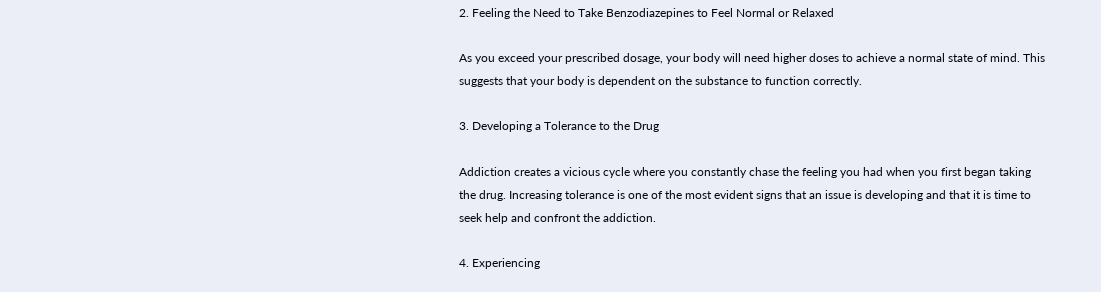2. Feeling the Need to Take Benzodiazepines to Feel Normal or Relaxed

As you exceed your prescribed dosage, your body will need higher doses to achieve a normal state of mind. This suggests that your body is dependent on the substance to function correctly.

3. Developing a Tolerance to the Drug

Addiction creates a vicious cycle where you constantly chase the feeling you had when you first began taking the drug. Increasing tolerance is one of the most evident signs that an issue is developing and that it is time to seek help and confront the addiction.

4. Experiencing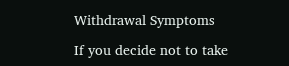Withdrawal Symptoms

If you decide not to take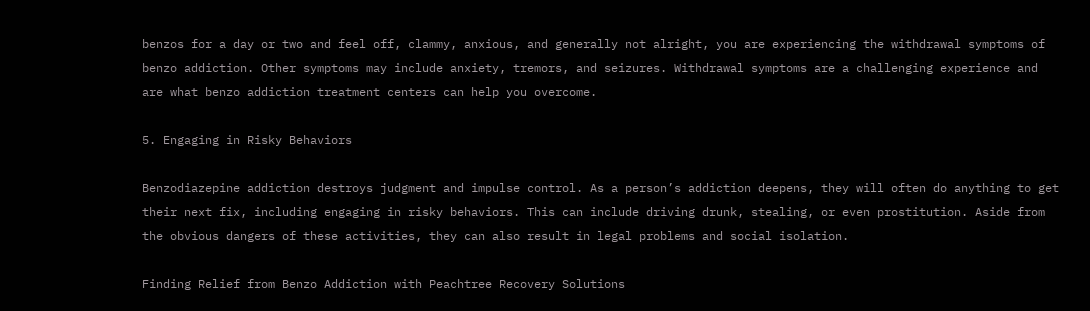benzos for a day or two and feel off, clammy, anxious, and generally not alright, you are experiencing the withdrawal symptoms of benzo addiction. Other symptoms may include anxiety, tremors, and seizures. Withdrawal symptoms are a challenging experience and are what benzo addiction treatment centers can help you overcome.

5. Engaging in Risky Behaviors

Benzodiazepine addiction destroys judgment and impulse control. As a person’s addiction deepens, they will often do anything to get their next fix, including engaging in risky behaviors. This can include driving drunk, stealing, or even prostitution. Aside from the obvious dangers of these activities, they can also result in legal problems and social isolation.

Finding Relief from Benzo Addiction with Peachtree Recovery Solutions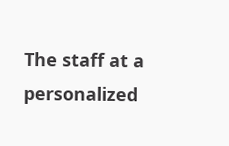The staff at a personalized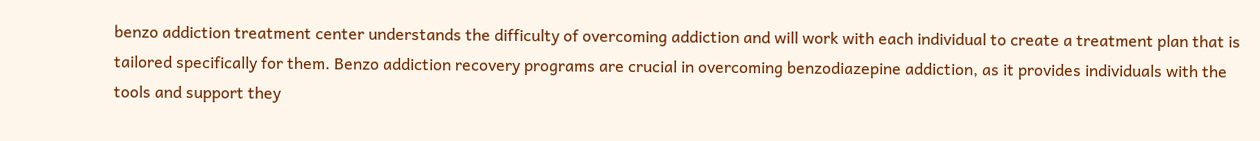benzo addiction treatment center understands the difficulty of overcoming addiction and will work with each individual to create a treatment plan that is tailored specifically for them. Benzo addiction recovery programs are crucial in overcoming benzodiazepine addiction, as it provides individuals with the tools and support they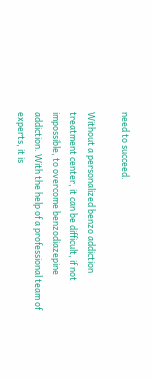need to succeed.

Without a personalized benzo addiction treatment center, it can be difficult, if not impossible, to overcome benzodiazepine addiction. With the help of a professional team of experts, it is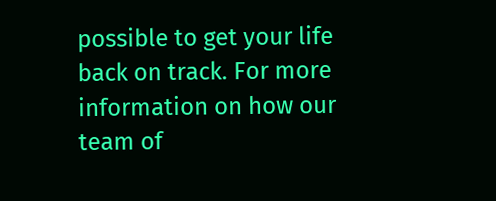possible to get your life back on track. For more information on how our team of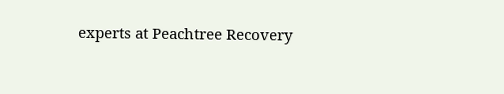experts at Peachtree Recovery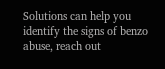Solutions can help you identify the signs of benzo abuse, reach out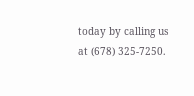today by calling us at (678) 325-7250.